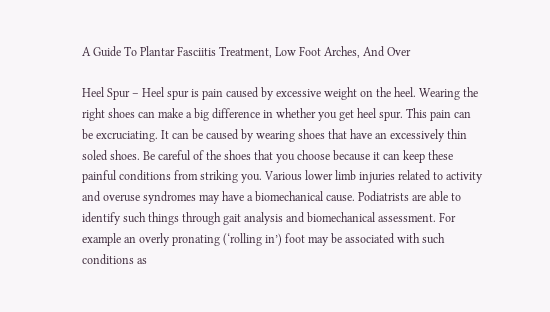A Guide To Plantar Fasciitis Treatment, Low Foot Arches, And Over

Heel Spur – Heel spur is pain caused by excessive weight on the heel. Wearing the right shoes can make a big difference in whether you get heel spur. This pain can be excruciating. It can be caused by wearing shoes that have an excessively thin soled shoes. Be careful of the shoes that you choose because it can keep these painful conditions from striking you. Various lower limb injuries related to activity and overuse syndromes may have a biomechanical cause. Podiatrists are able to identify such things through gait analysis and biomechanical assessment. For example an overly pronating (‘rolling in’) foot may be associated with such conditions as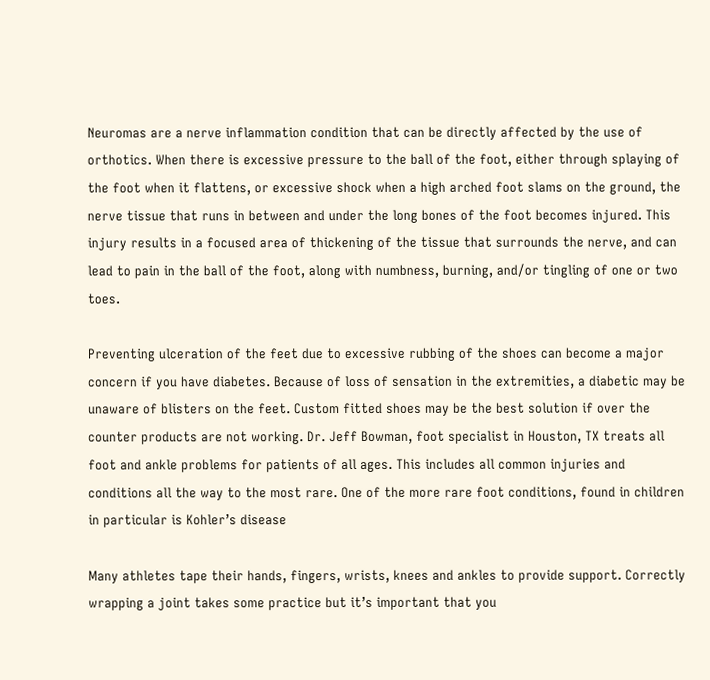Neuromas are a nerve inflammation condition that can be directly affected by the use of orthotics. When there is excessive pressure to the ball of the foot, either through splaying of the foot when it flattens, or excessive shock when a high arched foot slams on the ground, the nerve tissue that runs in between and under the long bones of the foot becomes injured. This injury results in a focused area of thickening of the tissue that surrounds the nerve, and can lead to pain in the ball of the foot, along with numbness, burning, and/or tingling of one or two toes.

Preventing ulceration of the feet due to excessive rubbing of the shoes can become a major concern if you have diabetes. Because of loss of sensation in the extremities, a diabetic may be unaware of blisters on the feet. Custom fitted shoes may be the best solution if over the counter products are not working. Dr. Jeff Bowman, foot specialist in Houston, TX treats all foot and ankle problems for patients of all ages. This includes all common injuries and conditions all the way to the most rare. One of the more rare foot conditions, found in children in particular is Kohler’s disease

Many athletes tape their hands, fingers, wrists, knees and ankles to provide support. Correctly wrapping a joint takes some practice but it’s important that you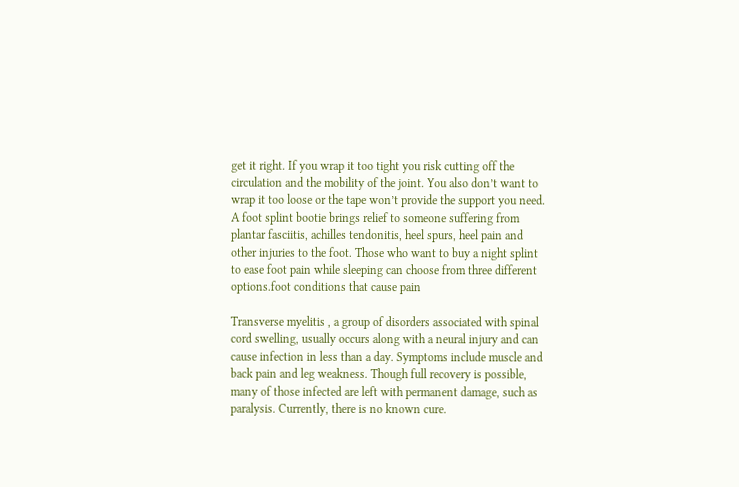get it right. If you wrap it too tight you risk cutting off the circulation and the mobility of the joint. You also don’t want to wrap it too loose or the tape won’t provide the support you need. A foot splint bootie brings relief to someone suffering from plantar fasciitis, achilles tendonitis, heel spurs, heel pain and other injuries to the foot. Those who want to buy a night splint to ease foot pain while sleeping can choose from three different options.foot conditions that cause pain

Transverse myelitis , a group of disorders associated with spinal cord swelling, usually occurs along with a neural injury and can cause infection in less than a day. Symptoms include muscle and back pain and leg weakness. Though full recovery is possible, many of those infected are left with permanent damage, such as paralysis. Currently, there is no known cure.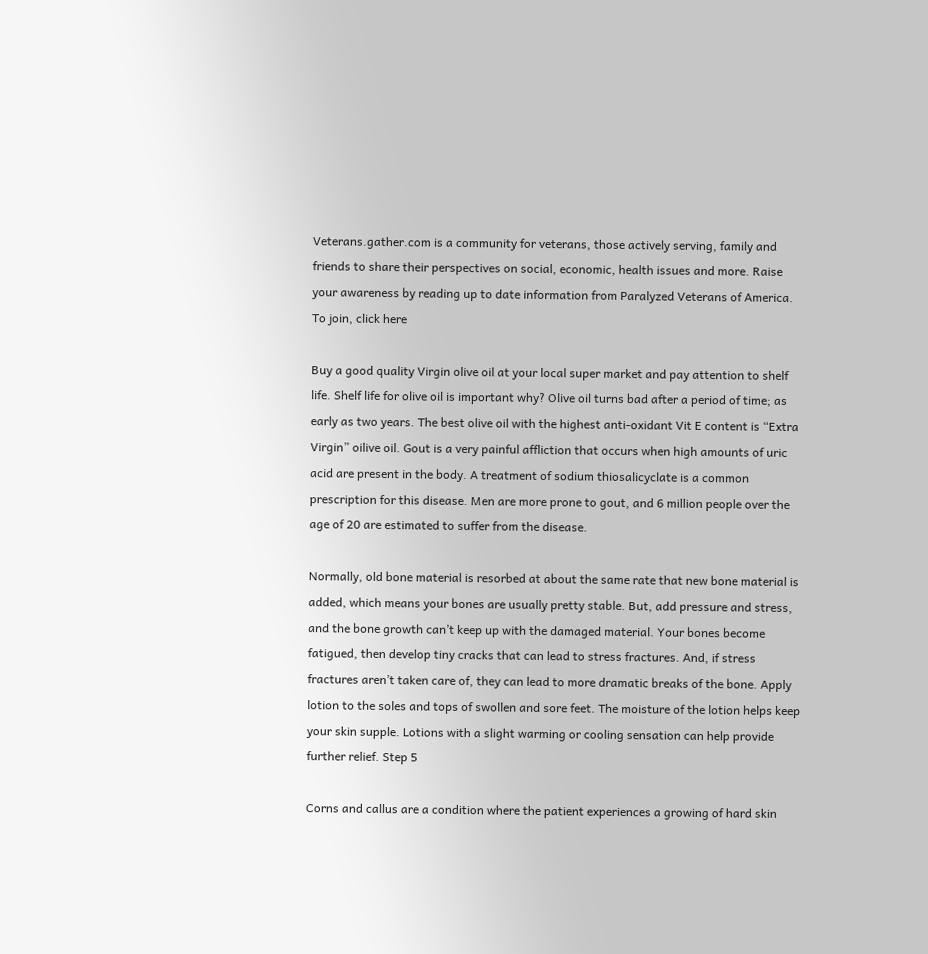Veterans.gather.com is a community for veterans, those actively serving, family and friends to share their perspectives on social, economic, health issues and more. Raise your awareness by reading up to date information from Paralyzed Veterans of America. To join, click here

Buy a good quality Virgin olive oil at your local super market and pay attention to shelf life. Shelf life for olive oil is important why? Olive oil turns bad after a period of time; as early as two years. The best olive oil with the highest anti-oxidant Vit E content is “Extra Virgin” oilive oil. Gout is a very painful affliction that occurs when high amounts of uric acid are present in the body. A treatment of sodium thiosalicyclate is a common prescription for this disease. Men are more prone to gout, and 6 million people over the age of 20 are estimated to suffer from the disease.

Normally, old bone material is resorbed at about the same rate that new bone material is added, which means your bones are usually pretty stable. But, add pressure and stress, and the bone growth can’t keep up with the damaged material. Your bones become fatigued, then develop tiny cracks that can lead to stress fractures. And, if stress fractures aren’t taken care of, they can lead to more dramatic breaks of the bone. Apply lotion to the soles and tops of swollen and sore feet. The moisture of the lotion helps keep your skin supple. Lotions with a slight warming or cooling sensation can help provide further relief. Step 5

Corns and callus are a condition where the patient experiences a growing of hard skin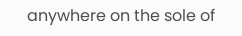anywhere on the sole of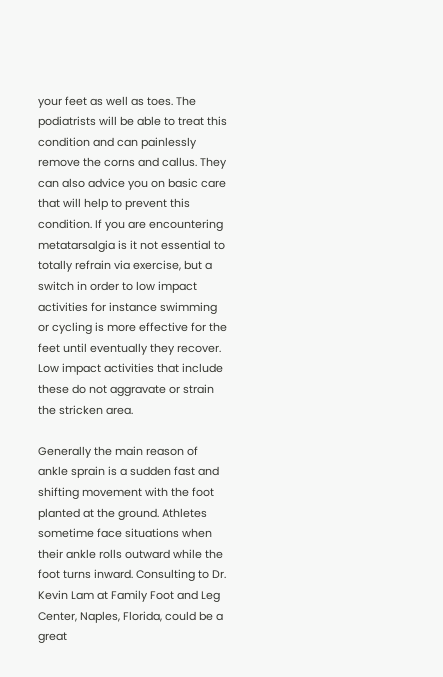your feet as well as toes. The podiatrists will be able to treat this condition and can painlessly remove the corns and callus. They can also advice you on basic care that will help to prevent this condition. If you are encountering metatarsalgia is it not essential to totally refrain via exercise, but a switch in order to low impact activities for instance swimming or cycling is more effective for the feet until eventually they recover. Low impact activities that include these do not aggravate or strain the stricken area.

Generally the main reason of ankle sprain is a sudden fast and shifting movement with the foot planted at the ground. Athletes sometime face situations when their ankle rolls outward while the foot turns inward. Consulting to Dr. Kevin Lam at Family Foot and Leg Center, Naples, Florida, could be a great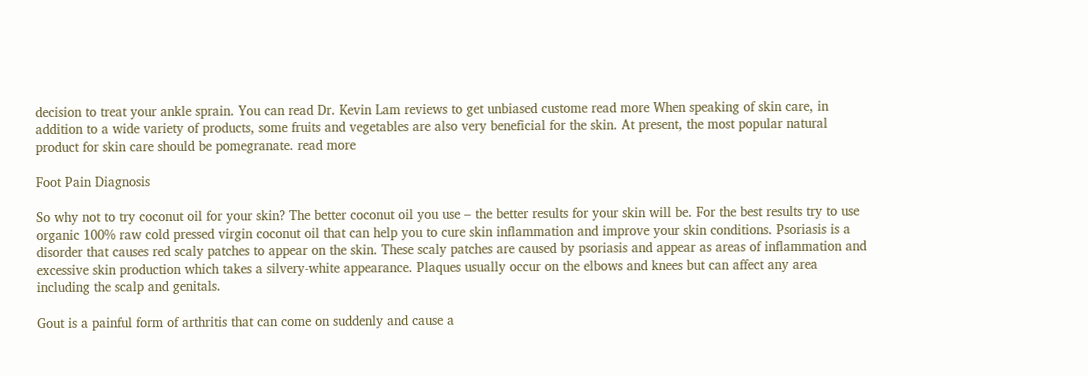decision to treat your ankle sprain. You can read Dr. Kevin Lam reviews to get unbiased custome read more When speaking of skin care, in addition to a wide variety of products, some fruits and vegetables are also very beneficial for the skin. At present, the most popular natural product for skin care should be pomegranate. read more

Foot Pain Diagnosis

So why not to try coconut oil for your skin? The better coconut oil you use – the better results for your skin will be. For the best results try to use organic 100% raw cold pressed virgin coconut oil that can help you to cure skin inflammation and improve your skin conditions. Psoriasis is a disorder that causes red scaly patches to appear on the skin. These scaly patches are caused by psoriasis and appear as areas of inflammation and excessive skin production which takes a silvery-white appearance. Plaques usually occur on the elbows and knees but can affect any area including the scalp and genitals.

Gout is a painful form of arthritis that can come on suddenly and cause a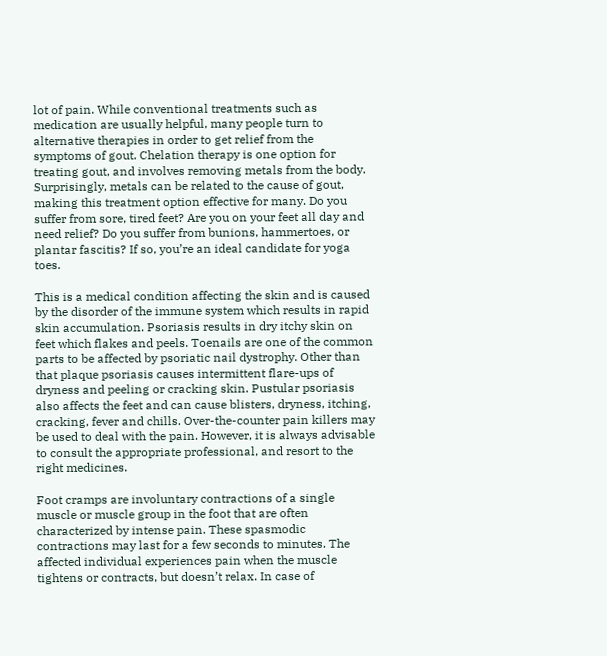lot of pain. While conventional treatments such as medication are usually helpful, many people turn to alternative therapies in order to get relief from the symptoms of gout. Chelation therapy is one option for treating gout, and involves removing metals from the body. Surprisingly, metals can be related to the cause of gout, making this treatment option effective for many. Do you suffer from sore, tired feet? Are you on your feet all day and need relief? Do you suffer from bunions, hammertoes, or plantar fascitis? If so, you’re an ideal candidate for yoga toes.

This is a medical condition affecting the skin and is caused by the disorder of the immune system which results in rapid skin accumulation. Psoriasis results in dry itchy skin on feet which flakes and peels. Toenails are one of the common parts to be affected by psoriatic nail dystrophy. Other than that plaque psoriasis causes intermittent flare-ups of dryness and peeling or cracking skin. Pustular psoriasis also affects the feet and can cause blisters, dryness, itching, cracking, fever and chills. Over-the-counter pain killers may be used to deal with the pain. However, it is always advisable to consult the appropriate professional, and resort to the right medicines.

Foot cramps are involuntary contractions of a single muscle or muscle group in the foot that are often characterized by intense pain. These spasmodic contractions may last for a few seconds to minutes. The affected individual experiences pain when the muscle tightens or contracts, but doesn’t relax. In case of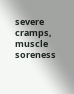severe cramps, muscle soreness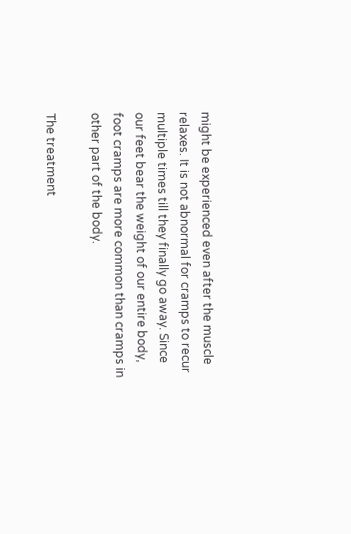might be experienced even after the muscle relaxes. It is not abnormal for cramps to recur multiple times till they finally go away. Since our feet bear the weight of our entire body, foot cramps are more common than cramps in other part of the body.

The treatment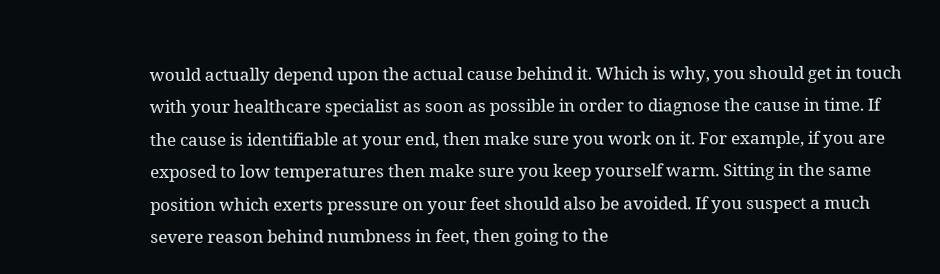would actually depend upon the actual cause behind it. Which is why, you should get in touch with your healthcare specialist as soon as possible in order to diagnose the cause in time. If the cause is identifiable at your end, then make sure you work on it. For example, if you are exposed to low temperatures then make sure you keep yourself warm. Sitting in the same position which exerts pressure on your feet should also be avoided. If you suspect a much severe reason behind numbness in feet, then going to the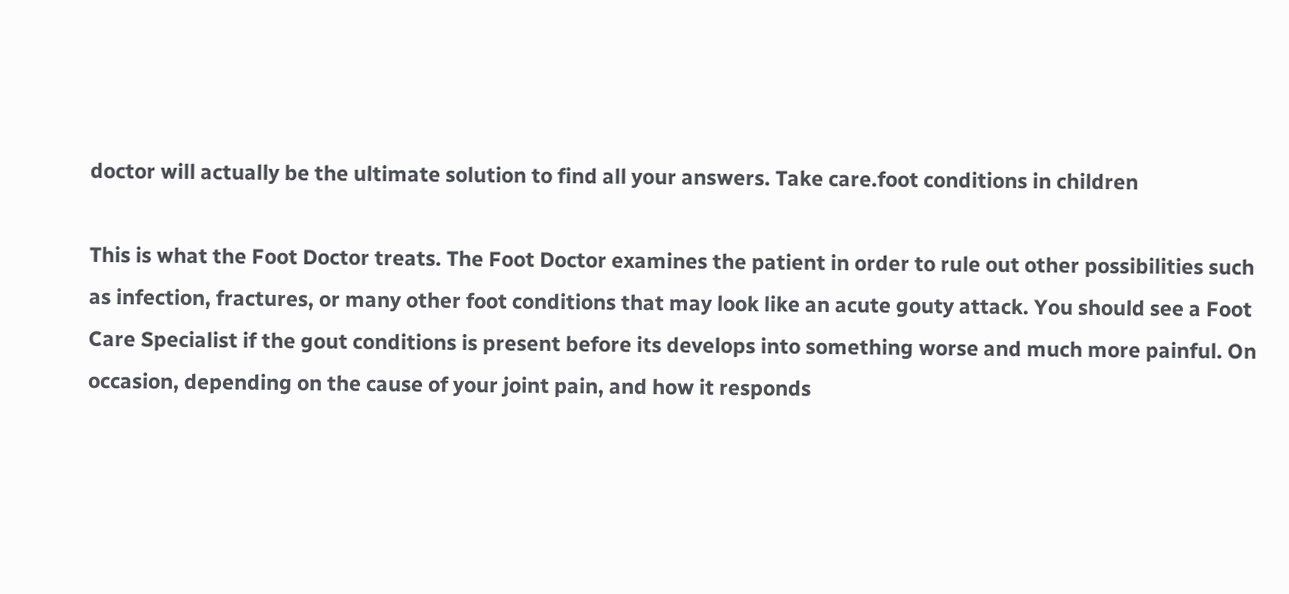doctor will actually be the ultimate solution to find all your answers. Take care.foot conditions in children

This is what the Foot Doctor treats. The Foot Doctor examines the patient in order to rule out other possibilities such as infection, fractures, or many other foot conditions that may look like an acute gouty attack. You should see a Foot Care Specialist if the gout conditions is present before its develops into something worse and much more painful. On occasion, depending on the cause of your joint pain, and how it responds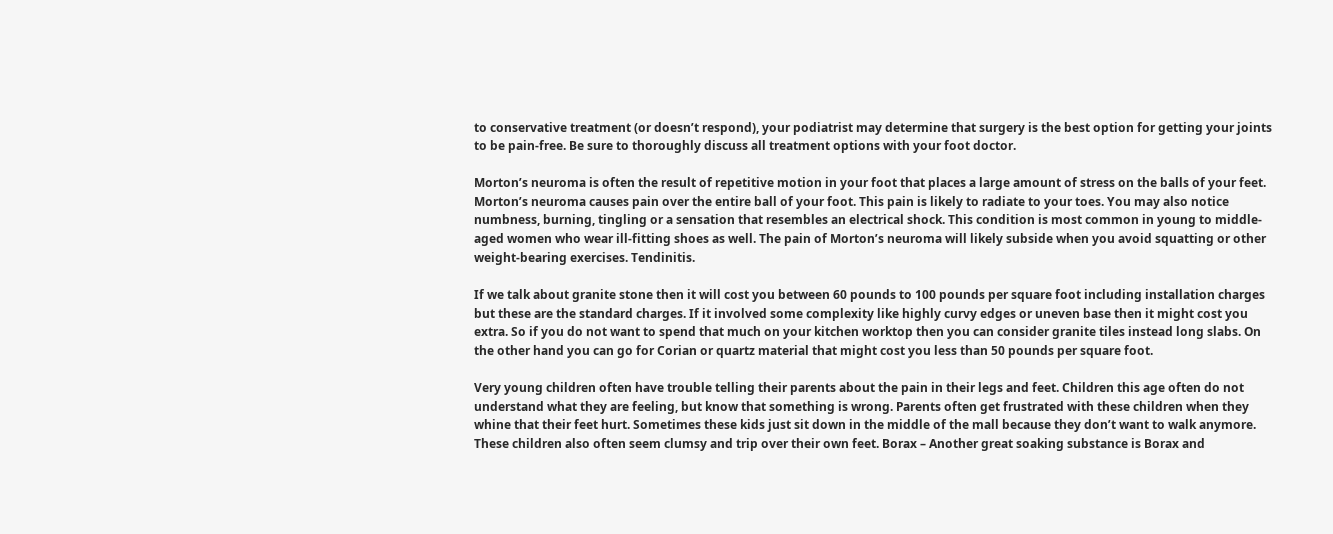to conservative treatment (or doesn’t respond), your podiatrist may determine that surgery is the best option for getting your joints to be pain-free. Be sure to thoroughly discuss all treatment options with your foot doctor.

Morton’s neuroma is often the result of repetitive motion in your foot that places a large amount of stress on the balls of your feet. Morton’s neuroma causes pain over the entire ball of your foot. This pain is likely to radiate to your toes. You may also notice numbness, burning, tingling or a sensation that resembles an electrical shock. This condition is most common in young to middle-aged women who wear ill-fitting shoes as well. The pain of Morton’s neuroma will likely subside when you avoid squatting or other weight-bearing exercises. Tendinitis.

If we talk about granite stone then it will cost you between 60 pounds to 100 pounds per square foot including installation charges but these are the standard charges. If it involved some complexity like highly curvy edges or uneven base then it might cost you extra. So if you do not want to spend that much on your kitchen worktop then you can consider granite tiles instead long slabs. On the other hand you can go for Corian or quartz material that might cost you less than 50 pounds per square foot.

Very young children often have trouble telling their parents about the pain in their legs and feet. Children this age often do not understand what they are feeling, but know that something is wrong. Parents often get frustrated with these children when they whine that their feet hurt. Sometimes these kids just sit down in the middle of the mall because they don’t want to walk anymore. These children also often seem clumsy and trip over their own feet. Borax – Another great soaking substance is Borax and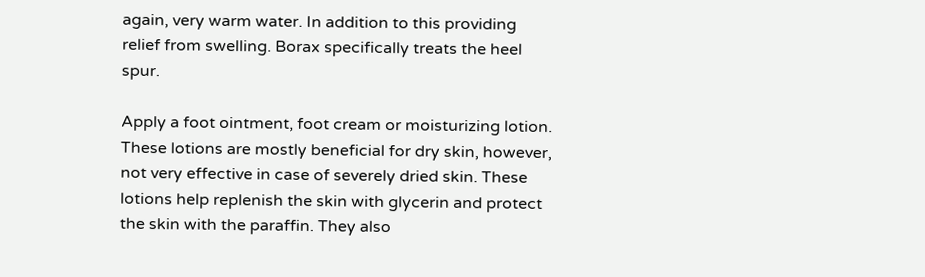again, very warm water. In addition to this providing relief from swelling. Borax specifically treats the heel spur.

Apply a foot ointment, foot cream or moisturizing lotion. These lotions are mostly beneficial for dry skin, however, not very effective in case of severely dried skin. These lotions help replenish the skin with glycerin and protect the skin with the paraffin. They also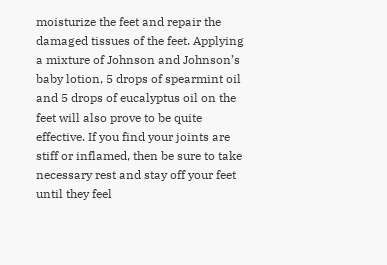moisturize the feet and repair the damaged tissues of the feet. Applying a mixture of Johnson and Johnson’s baby lotion, 5 drops of spearmint oil and 5 drops of eucalyptus oil on the feet will also prove to be quite effective. If you find your joints are stiff or inflamed, then be sure to take necessary rest and stay off your feet until they feel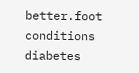better.foot conditions diabetes